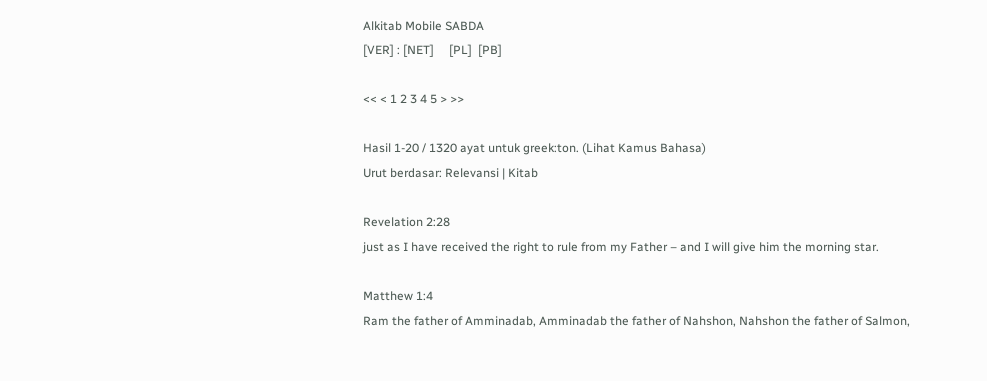Alkitab Mobile SABDA
[VER] : [NET]     [PL]  [PB]

<< < 1 2 3 4 5 > >>

Hasil 1-20 / 1320 ayat untuk greek:ton. (Lihat Kamus Bahasa)
Urut berdasar: Relevansi | Kitab

Revelation 2:28
just as I have received the right to rule from my Father – and I will give him the morning star.

Matthew 1:4
Ram the father of Amminadab, Amminadab the father of Nahshon, Nahshon the father of Salmon,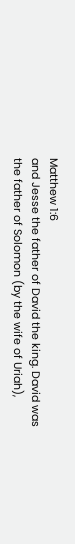Matthew 1:6
and Jesse the father of David the king. David was the father of Solomon (by the wife of Uriah),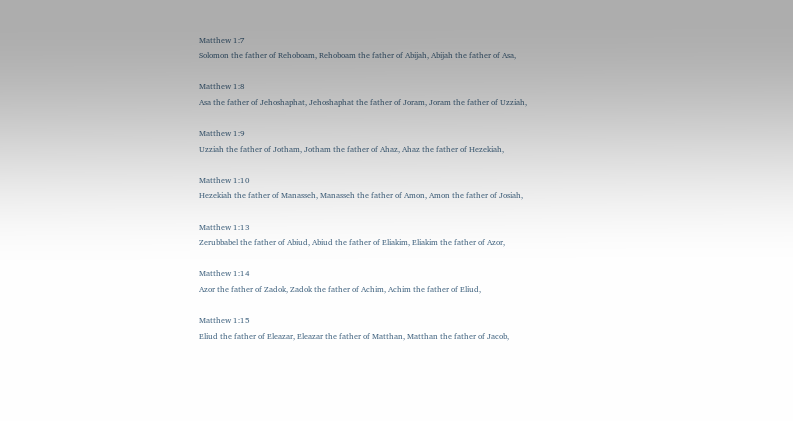Matthew 1:7
Solomon the father of Rehoboam, Rehoboam the father of Abijah, Abijah the father of Asa,

Matthew 1:8
Asa the father of Jehoshaphat, Jehoshaphat the father of Joram, Joram the father of Uzziah,

Matthew 1:9
Uzziah the father of Jotham, Jotham the father of Ahaz, Ahaz the father of Hezekiah,

Matthew 1:10
Hezekiah the father of Manasseh, Manasseh the father of Amon, Amon the father of Josiah,

Matthew 1:13
Zerubbabel the father of Abiud, Abiud the father of Eliakim, Eliakim the father of Azor,

Matthew 1:14
Azor the father of Zadok, Zadok the father of Achim, Achim the father of Eliud,

Matthew 1:15
Eliud the father of Eleazar, Eleazar the father of Matthan, Matthan the father of Jacob,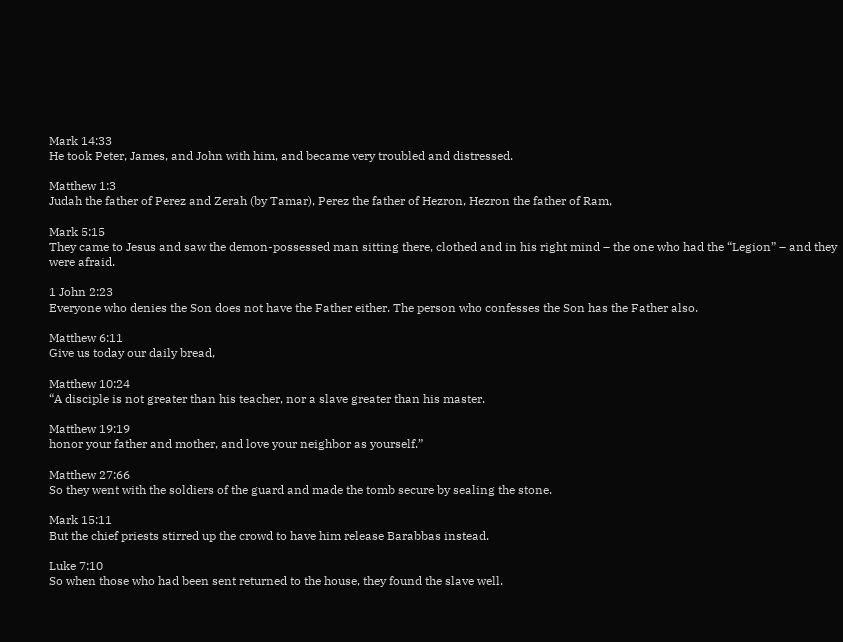Mark 14:33
He took Peter, James, and John with him, and became very troubled and distressed.

Matthew 1:3
Judah the father of Perez and Zerah (by Tamar), Perez the father of Hezron, Hezron the father of Ram,

Mark 5:15
They came to Jesus and saw the demon-possessed man sitting there, clothed and in his right mind – the one who had the “Legion” – and they were afraid.

1 John 2:23
Everyone who denies the Son does not have the Father either. The person who confesses the Son has the Father also.

Matthew 6:11
Give us today our daily bread,

Matthew 10:24
“A disciple is not greater than his teacher, nor a slave greater than his master.

Matthew 19:19
honor your father and mother, and love your neighbor as yourself.”

Matthew 27:66
So they went with the soldiers of the guard and made the tomb secure by sealing the stone.

Mark 15:11
But the chief priests stirred up the crowd to have him release Barabbas instead.

Luke 7:10
So when those who had been sent returned to the house, they found the slave well.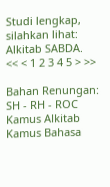Studi lengkap, silahkan lihat: Alkitab SABDA.
<< < 1 2 3 4 5 > >>

Bahan Renungan: SH - RH - ROC
Kamus Alkitab
Kamus Bahasa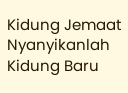Kidung Jemaat
Nyanyikanlah Kidung Baru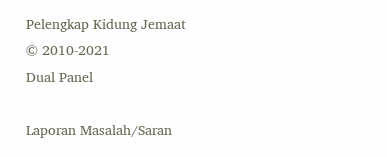Pelengkap Kidung Jemaat
© 2010-2021
Dual Panel

Laporan Masalah/Saran